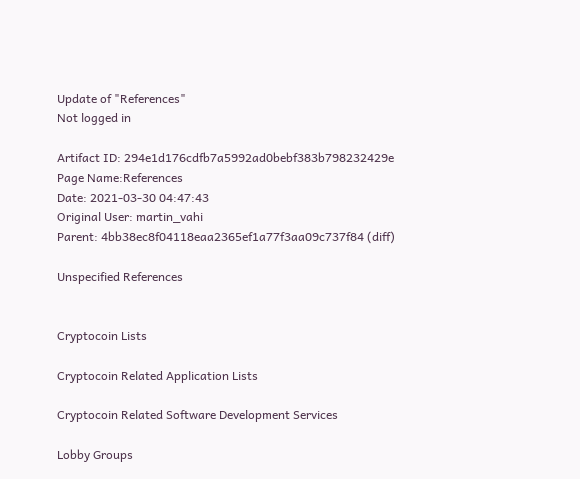Update of "References"
Not logged in

Artifact ID: 294e1d176cdfb7a5992ad0bebf383b798232429e
Page Name:References
Date: 2021-03-30 04:47:43
Original User: martin_vahi
Parent: 4bb38ec8f04118eaa2365ef1a77f3aa09c737f84 (diff)

Unspecified References


Cryptocoin Lists

Cryptocoin Related Application Lists

Cryptocoin Related Software Development Services

Lobby Groups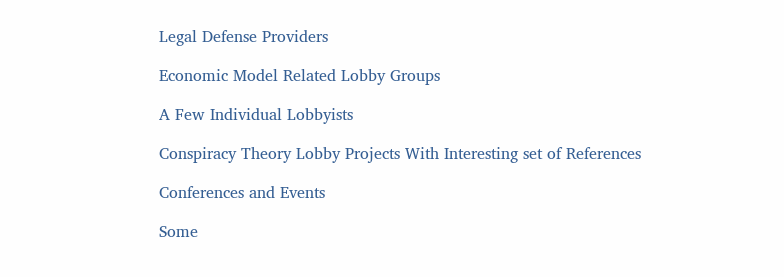Legal Defense Providers

Economic Model Related Lobby Groups

A Few Individual Lobbyists

Conspiracy Theory Lobby Projects With Interesting set of References

Conferences and Events

Some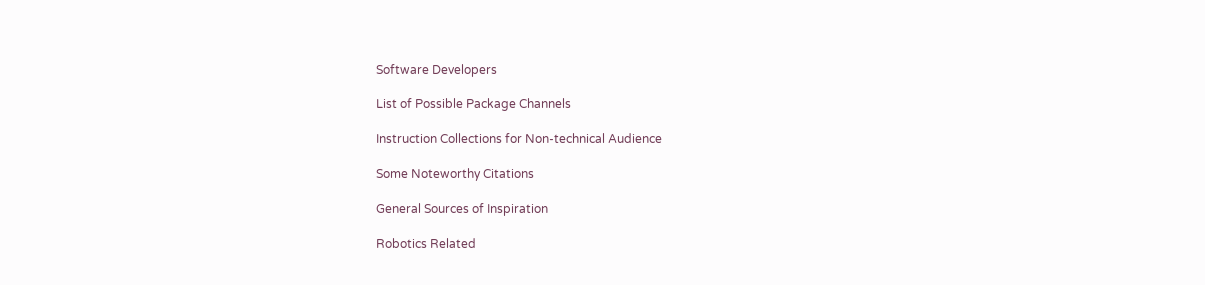Software Developers

List of Possible Package Channels

Instruction Collections for Non-technical Audience

Some Noteworthy Citations

General Sources of Inspiration

Robotics Related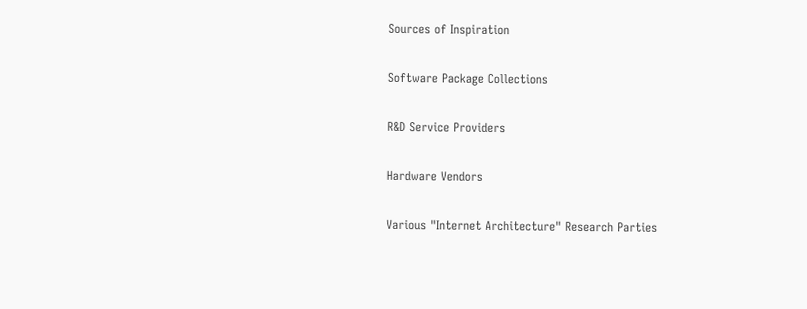Sources of Inspiration

Software Package Collections

R&D Service Providers

Hardware Vendors

Various "Internet Architecture" Research Parties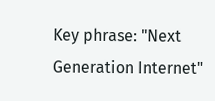Key phrase: "Next Generation Internet"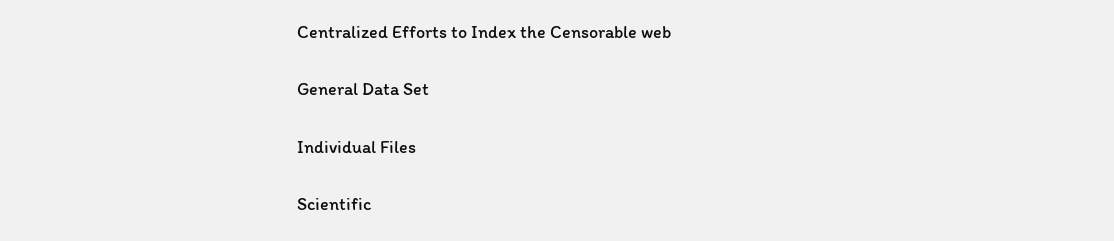Centralized Efforts to Index the Censorable web

General Data Set

Individual Files

Scientific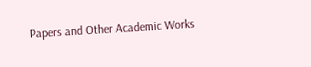Papers and Other Academic Works